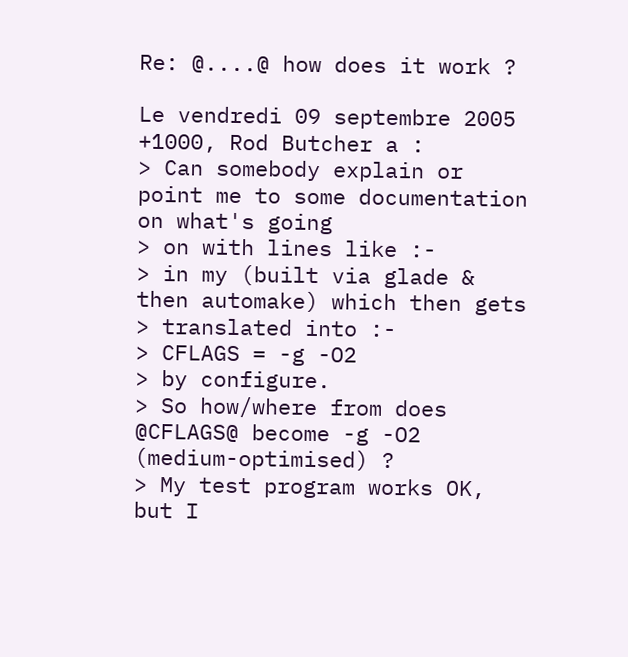Re: @....@ how does it work ?

Le vendredi 09 septembre 2005 +1000, Rod Butcher a :
> Can somebody explain or point me to some documentation on what's going
> on with lines like :-
> in my (built via glade & then automake) which then gets
> translated into :-
> CFLAGS = -g -O2
> by configure.
> So how/where from does @CFLAGS@ become -g -O2 (medium-optimised) ?
> My test program works OK, but I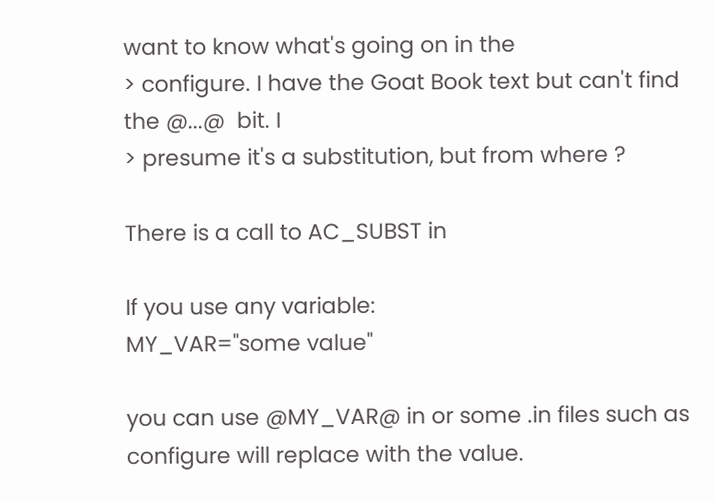want to know what's going on in the
> configure. I have the Goat Book text but can't find the @...@  bit. I
> presume it's a substitution, but from where ?

There is a call to AC_SUBST in

If you use any variable:
MY_VAR="some value"

you can use @MY_VAR@ in or some .in files such as configure will replace with the value.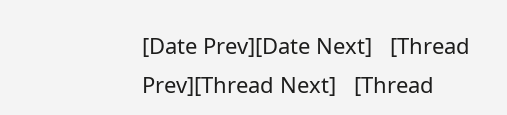[Date Prev][Date Next]   [Thread Prev][Thread Next]   [Thread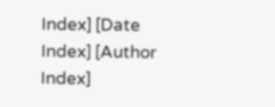Index] [Date Index] [Author Index]